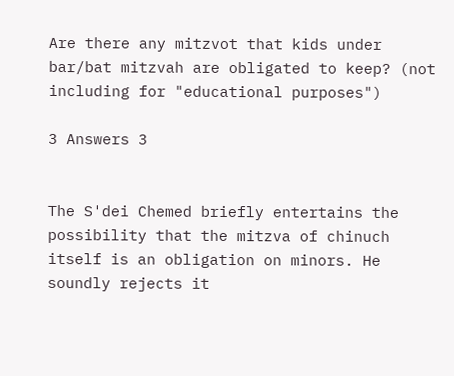Are there any mitzvot that kids under bar/bat mitzvah are obligated to keep? (not including for "educational purposes")

3 Answers 3


The S'dei Chemed briefly entertains the possibility that the mitzva of chinuch itself is an obligation on minors. He soundly rejects it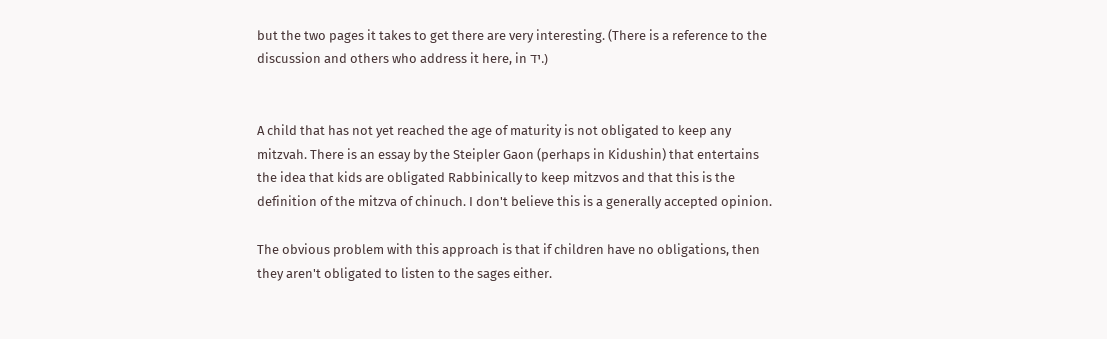but the two pages it takes to get there are very interesting. (There is a reference to the discussion and others who address it here, in יד.)


A child that has not yet reached the age of maturity is not obligated to keep any mitzvah. There is an essay by the Steipler Gaon (perhaps in Kidushin) that entertains the idea that kids are obligated Rabbinically to keep mitzvos and that this is the definition of the mitzva of chinuch. I don't believe this is a generally accepted opinion.

The obvious problem with this approach is that if children have no obligations, then they aren't obligated to listen to the sages either.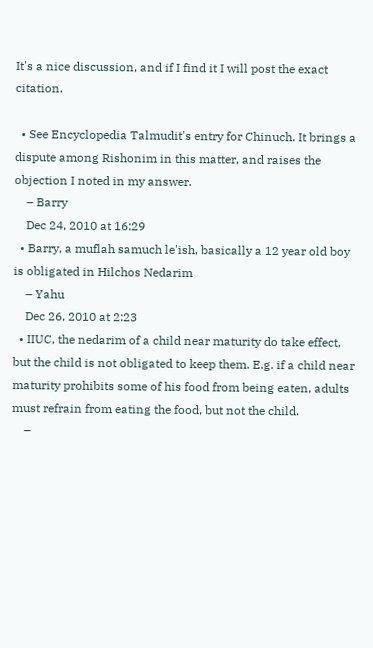It's a nice discussion, and if I find it I will post the exact citation.

  • See Encyclopedia Talmudit's entry for Chinuch. It brings a dispute among Rishonim in this matter, and raises the objection I noted in my answer.
    – Barry
    Dec 24, 2010 at 16:29
  • Barry, a muflah samuch le'ish, basically a 12 year old boy is obligated in Hilchos Nedarim
    – Yahu
    Dec 26, 2010 at 2:23
  • IIUC, the nedarim of a child near maturity do take effect, but the child is not obligated to keep them. E.g. if a child near maturity prohibits some of his food from being eaten, adults must refrain from eating the food, but not the child.
    –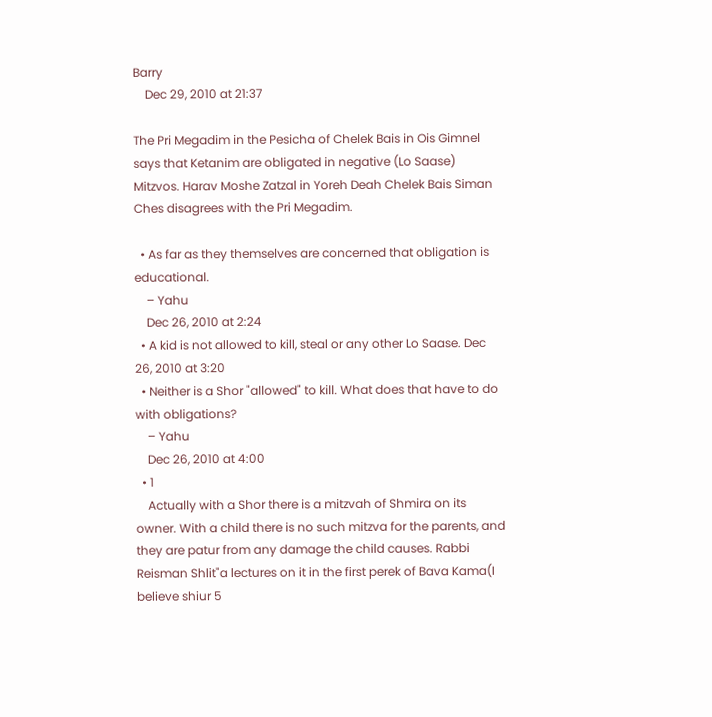Barry
    Dec 29, 2010 at 21:37

The Pri Megadim in the Pesicha of Chelek Bais in Ois Gimnel says that Ketanim are obligated in negative (Lo Saase) Mitzvos. Harav Moshe Zatzal in Yoreh Deah Chelek Bais Siman Ches disagrees with the Pri Megadim.

  • As far as they themselves are concerned that obligation is educational.
    – Yahu
    Dec 26, 2010 at 2:24
  • A kid is not allowed to kill, steal or any other Lo Saase. Dec 26, 2010 at 3:20
  • Neither is a Shor "allowed" to kill. What does that have to do with obligations?
    – Yahu
    Dec 26, 2010 at 4:00
  • 1
    Actually with a Shor there is a mitzvah of Shmira on its owner. With a child there is no such mitzva for the parents, and they are patur from any damage the child causes. Rabbi Reisman Shlit"a lectures on it in the first perek of Bava Kama(I believe shiur 5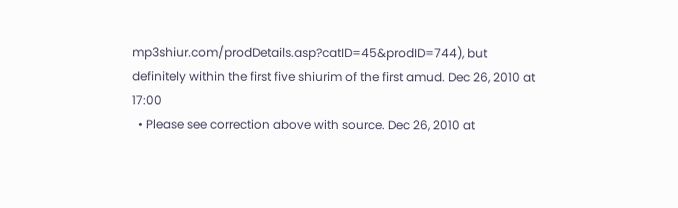mp3shiur.com/prodDetails.asp?catID=45&prodID=744), but definitely within the first five shiurim of the first amud. Dec 26, 2010 at 17:00
  • Please see correction above with source. Dec 26, 2010 at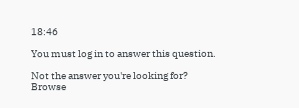18:46

You must log in to answer this question.

Not the answer you're looking for? Browse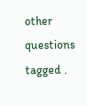other questions tagged .